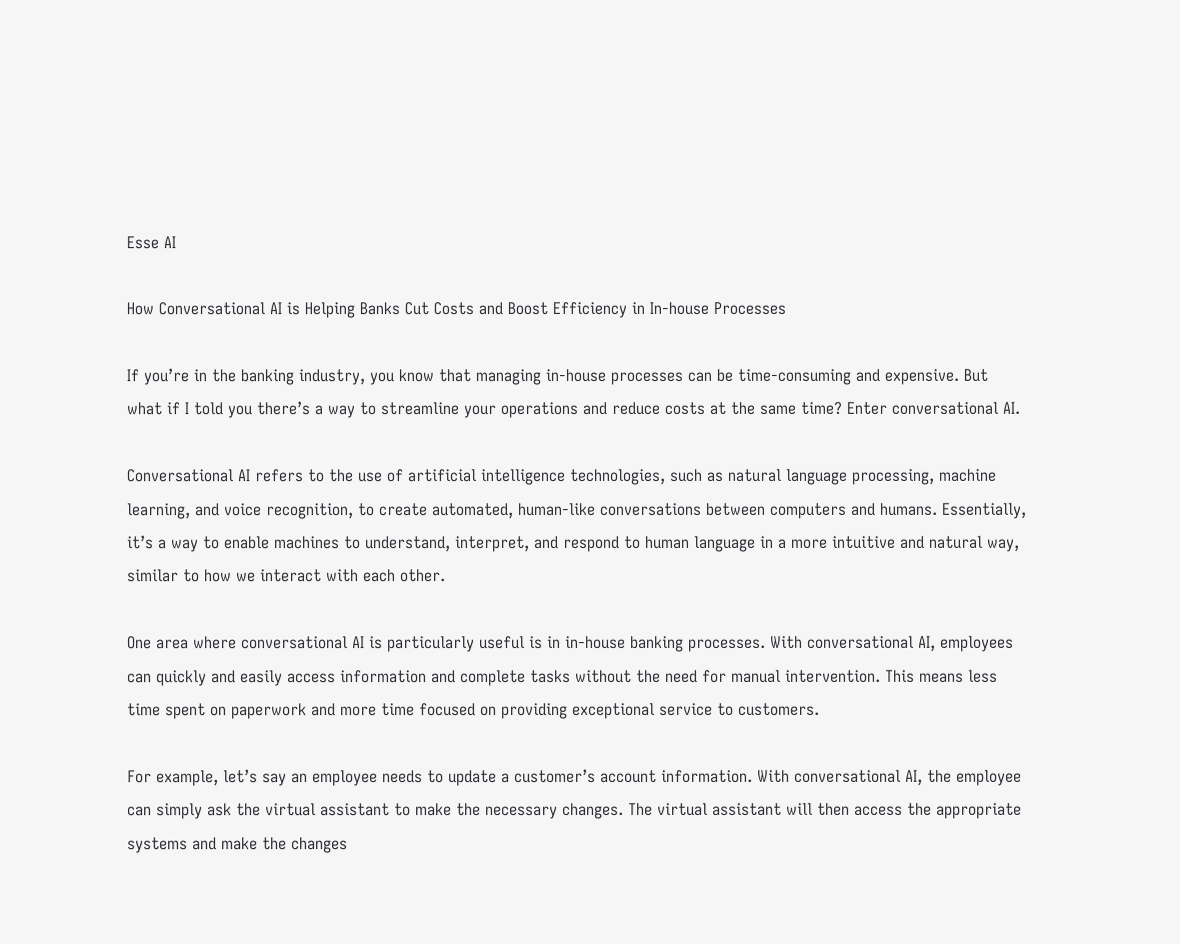Esse AI

How Conversational AI is Helping Banks Cut Costs and Boost Efficiency in In-house Processes

If you’re in the banking industry, you know that managing in-house processes can be time-consuming and expensive. But what if I told you there’s a way to streamline your operations and reduce costs at the same time? Enter conversational AI.

Conversational AI refers to the use of artificial intelligence technologies, such as natural language processing, machine learning, and voice recognition, to create automated, human-like conversations between computers and humans. Essentially, it’s a way to enable machines to understand, interpret, and respond to human language in a more intuitive and natural way, similar to how we interact with each other.

One area where conversational AI is particularly useful is in in-house banking processes. With conversational AI, employees can quickly and easily access information and complete tasks without the need for manual intervention. This means less time spent on paperwork and more time focused on providing exceptional service to customers.

For example, let’s say an employee needs to update a customer’s account information. With conversational AI, the employee can simply ask the virtual assistant to make the necessary changes. The virtual assistant will then access the appropriate systems and make the changes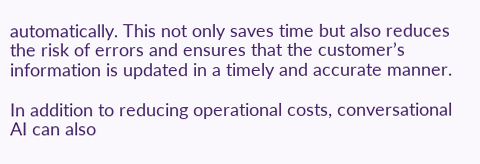automatically. This not only saves time but also reduces the risk of errors and ensures that the customer’s information is updated in a timely and accurate manner.

In addition to reducing operational costs, conversational AI can also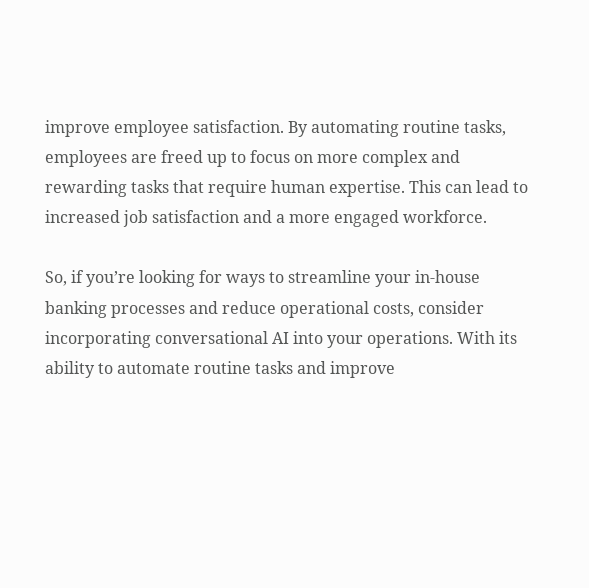improve employee satisfaction. By automating routine tasks, employees are freed up to focus on more complex and rewarding tasks that require human expertise. This can lead to increased job satisfaction and a more engaged workforce.

So, if you’re looking for ways to streamline your in-house banking processes and reduce operational costs, consider incorporating conversational AI into your operations. With its ability to automate routine tasks and improve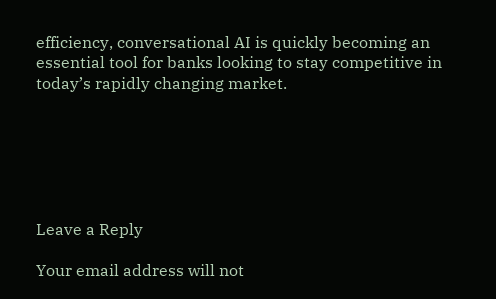efficiency, conversational AI is quickly becoming an essential tool for banks looking to stay competitive in today’s rapidly changing market.






Leave a Reply

Your email address will not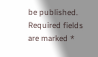be published. Required fields are marked *